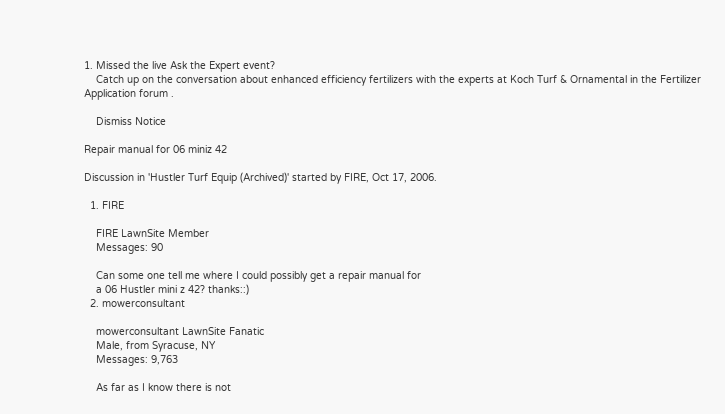1. Missed the live Ask the Expert event?
    Catch up on the conversation about enhanced efficiency fertilizers with the experts at Koch Turf & Ornamental in the Fertilizer Application forum .

    Dismiss Notice

Repair manual for 06 miniz 42

Discussion in 'Hustler Turf Equip (Archived)' started by FIRE, Oct 17, 2006.

  1. FIRE

    FIRE LawnSite Member
    Messages: 90

    Can some one tell me where I could possibly get a repair manual for
    a 06 Hustler mini z 42? thanks::)
  2. mowerconsultant

    mowerconsultant LawnSite Fanatic
    Male, from Syracuse, NY
    Messages: 9,763

    As far as I know there is not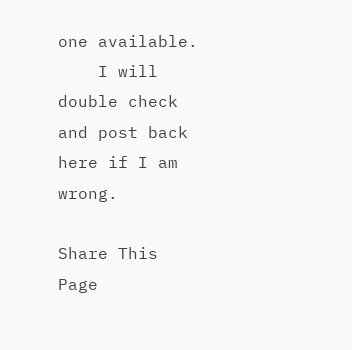one available.
    I will double check and post back here if I am wrong.

Share This Page